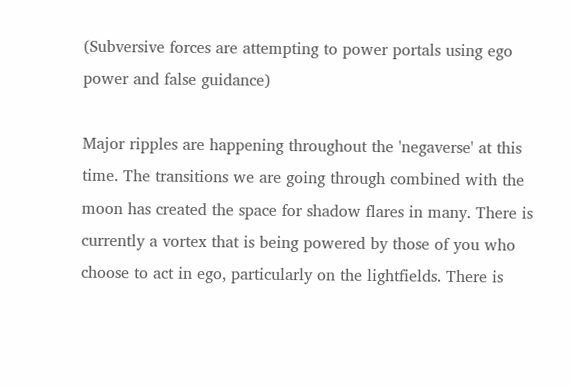(Subversive forces are attempting to power portals using ego power and false guidance)

Major ripples are happening throughout the 'negaverse' at this time. The transitions we are going through combined with the moon has created the space for shadow flares in many. There is currently a vortex that is being powered by those of you who choose to act in ego, particularly on the lightfields. There is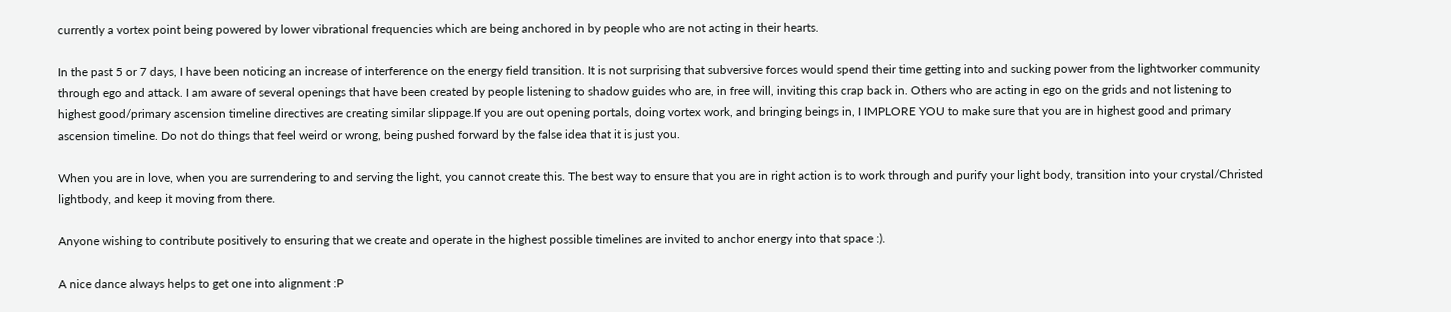currently a vortex point being powered by lower vibrational frequencies which are being anchored in by people who are not acting in their hearts.

In the past 5 or 7 days, I have been noticing an increase of interference on the energy field transition. It is not surprising that subversive forces would spend their time getting into and sucking power from the lightworker community through ego and attack. I am aware of several openings that have been created by people listening to shadow guides who are, in free will, inviting this crap back in. Others who are acting in ego on the grids and not listening to highest good/primary ascension timeline directives are creating similar slippage.If you are out opening portals, doing vortex work, and bringing beings in, I IMPLORE YOU to make sure that you are in highest good and primary ascension timeline. Do not do things that feel weird or wrong, being pushed forward by the false idea that it is just you.

When you are in love, when you are surrendering to and serving the light, you cannot create this. The best way to ensure that you are in right action is to work through and purify your light body, transition into your crystal/Christed lightbody, and keep it moving from there.

Anyone wishing to contribute positively to ensuring that we create and operate in the highest possible timelines are invited to anchor energy into that space :).

A nice dance always helps to get one into alignment :P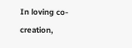In loving co-creation,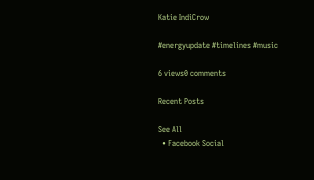Katie IndiCrow

#energyupdate #timelines #music

6 views0 comments

Recent Posts

See All
  • Facebook Social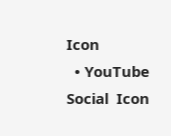Icon
  • YouTube Social  Icon